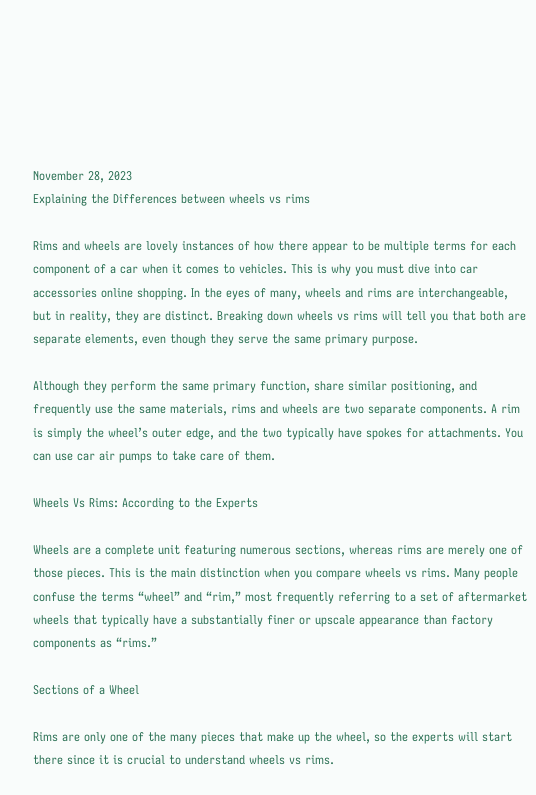November 28, 2023
Explaining the Differences between wheels vs rims

Rims and wheels are lovely instances of how there appear to be multiple terms for each component of a car when it comes to vehicles. This is why you must dive into car accessories online shopping. In the eyes of many, wheels and rims are interchangeable, but in reality, they are distinct. Breaking down wheels vs rims will tell you that both are separate elements, even though they serve the same primary purpose.

Although they perform the same primary function, share similar positioning, and frequently use the same materials, rims and wheels are two separate components. A rim is simply the wheel’s outer edge, and the two typically have spokes for attachments. You can use car air pumps to take care of them.

Wheels Vs Rims: According to the Experts

Wheels are a complete unit featuring numerous sections, whereas rims are merely one of those pieces. This is the main distinction when you compare wheels vs rims. Many people confuse the terms “wheel” and “rim,” most frequently referring to a set of aftermarket wheels that typically have a substantially finer or upscale appearance than factory components as “rims.”

Sections of a Wheel

Rims are only one of the many pieces that make up the wheel, so the experts will start there since it is crucial to understand wheels vs rims.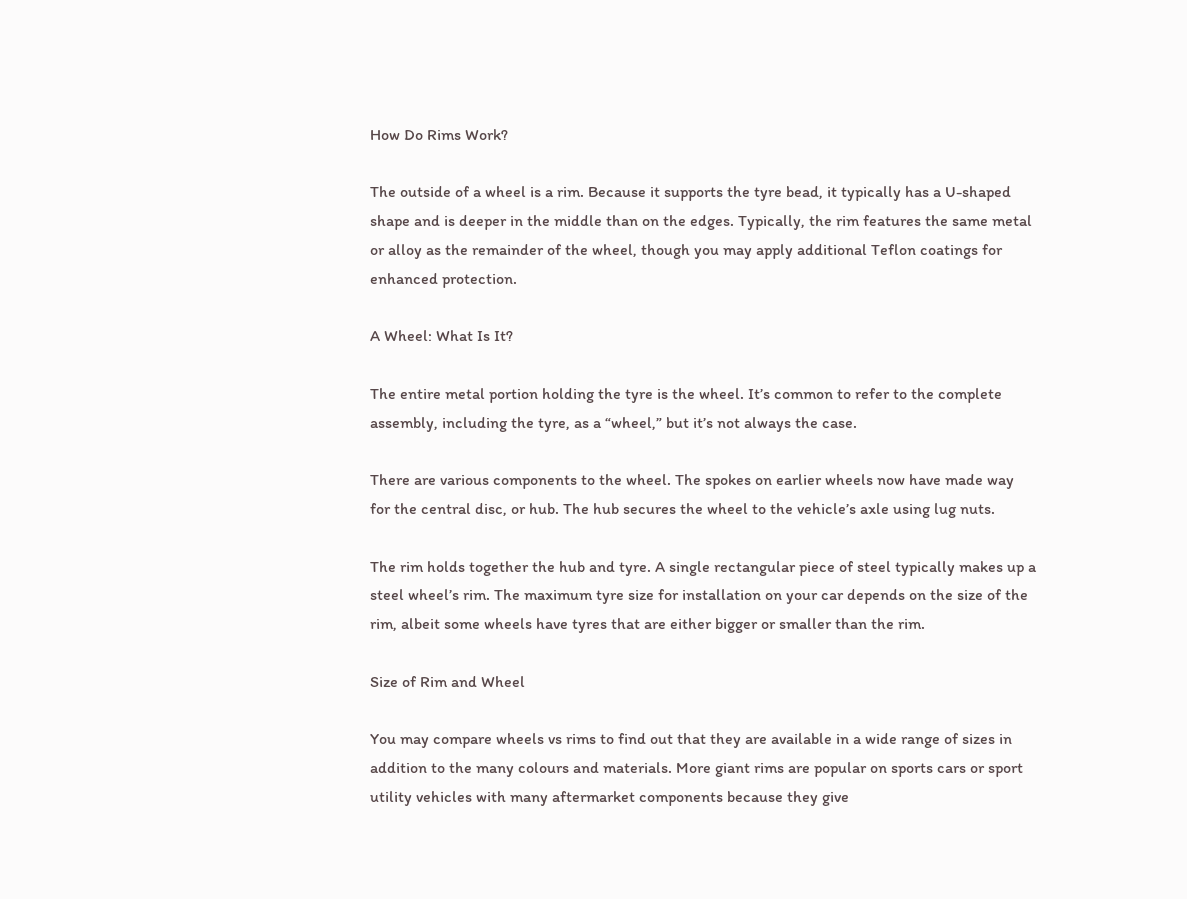How Do Rims Work?

The outside of a wheel is a rim. Because it supports the tyre bead, it typically has a U-shaped shape and is deeper in the middle than on the edges. Typically, the rim features the same metal or alloy as the remainder of the wheel, though you may apply additional Teflon coatings for enhanced protection.

A Wheel: What Is It?

The entire metal portion holding the tyre is the wheel. It’s common to refer to the complete assembly, including the tyre, as a “wheel,” but it’s not always the case.

There are various components to the wheel. The spokes on earlier wheels now have made way for the central disc, or hub. The hub secures the wheel to the vehicle’s axle using lug nuts.

The rim holds together the hub and tyre. A single rectangular piece of steel typically makes up a steel wheel’s rim. The maximum tyre size for installation on your car depends on the size of the rim, albeit some wheels have tyres that are either bigger or smaller than the rim.

Size of Rim and Wheel

You may compare wheels vs rims to find out that they are available in a wide range of sizes in addition to the many colours and materials. More giant rims are popular on sports cars or sport utility vehicles with many aftermarket components because they give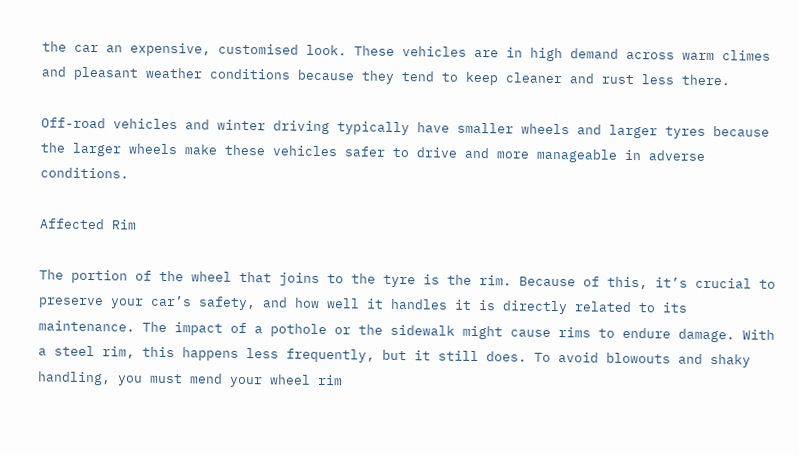the car an expensive, customised look. These vehicles are in high demand across warm climes and pleasant weather conditions because they tend to keep cleaner and rust less there.

Off-road vehicles and winter driving typically have smaller wheels and larger tyres because the larger wheels make these vehicles safer to drive and more manageable in adverse conditions.

Affected Rim

The portion of the wheel that joins to the tyre is the rim. Because of this, it’s crucial to preserve your car’s safety, and how well it handles it is directly related to its maintenance. The impact of a pothole or the sidewalk might cause rims to endure damage. With a steel rim, this happens less frequently, but it still does. To avoid blowouts and shaky handling, you must mend your wheel rim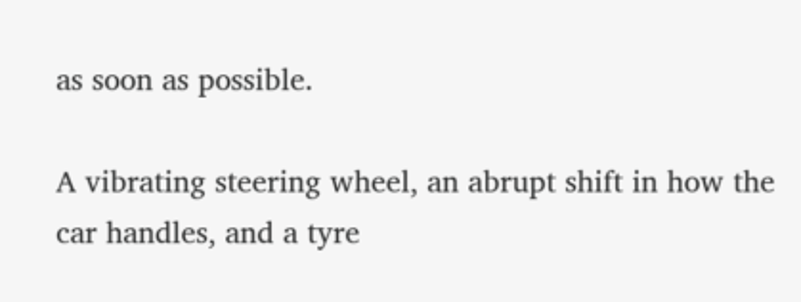as soon as possible.

A vibrating steering wheel, an abrupt shift in how the car handles, and a tyre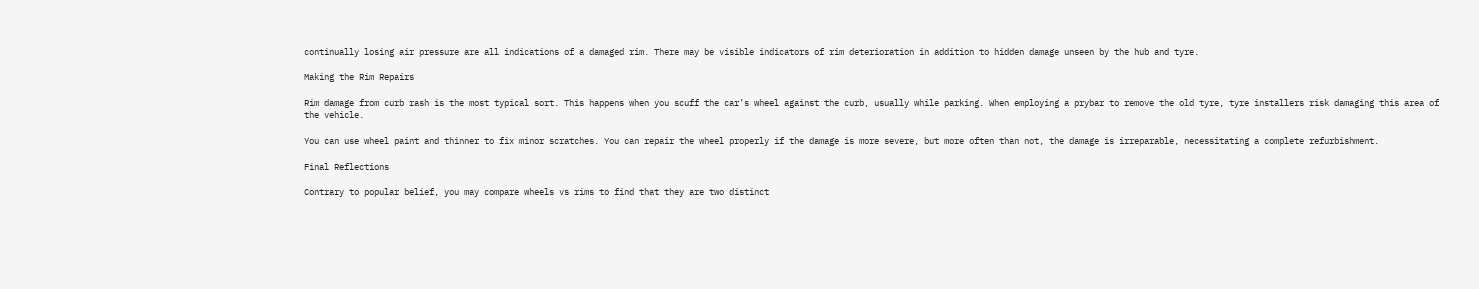continually losing air pressure are all indications of a damaged rim. There may be visible indicators of rim deterioration in addition to hidden damage unseen by the hub and tyre.

Making the Rim Repairs

Rim damage from curb rash is the most typical sort. This happens when you scuff the car’s wheel against the curb, usually while parking. When employing a prybar to remove the old tyre, tyre installers risk damaging this area of the vehicle.

You can use wheel paint and thinner to fix minor scratches. You can repair the wheel properly if the damage is more severe, but more often than not, the damage is irreparable, necessitating a complete refurbishment.

Final Reflections

Contrary to popular belief, you may compare wheels vs rims to find that they are two distinct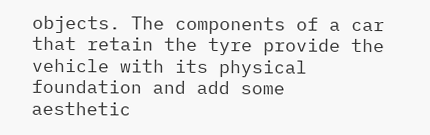objects. The components of a car that retain the tyre provide the vehicle with its physical foundation and add some aesthetic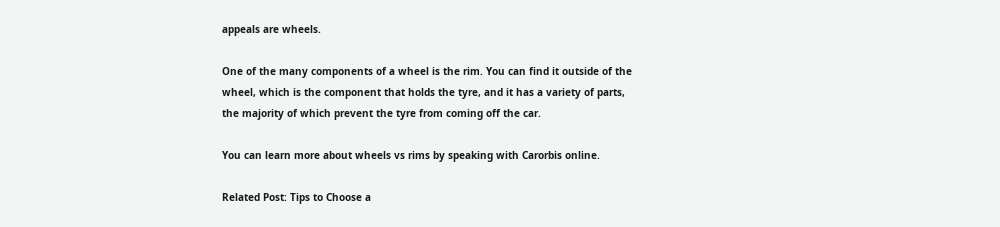appeals are wheels.

One of the many components of a wheel is the rim. You can find it outside of the wheel, which is the component that holds the tyre, and it has a variety of parts, the majority of which prevent the tyre from coming off the car.

You can learn more about wheels vs rims by speaking with Carorbis online.

Related Post: Tips to Choose a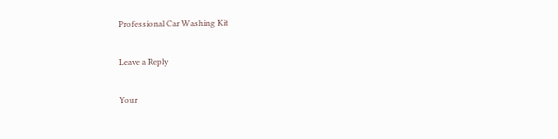Professional Car Washing Kit

Leave a Reply

Your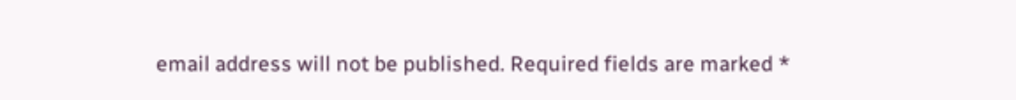email address will not be published. Required fields are marked *